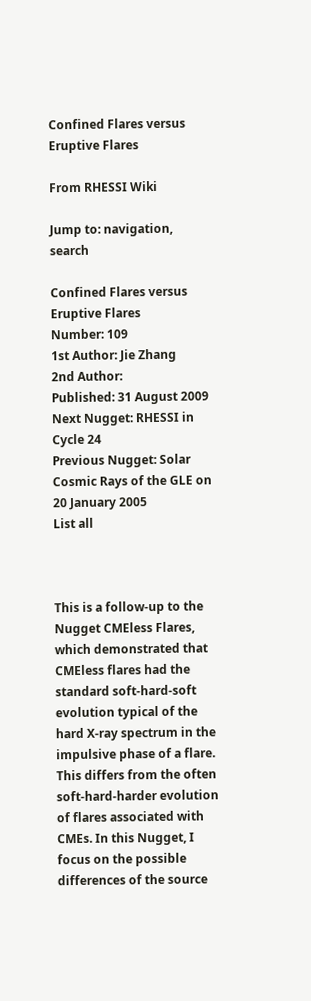Confined Flares versus Eruptive Flares

From RHESSI Wiki

Jump to: navigation, search

Confined Flares versus Eruptive Flares
Number: 109
1st Author: Jie Zhang
2nd Author:
Published: 31 August 2009
Next Nugget: RHESSI in Cycle 24
Previous Nugget: Solar Cosmic Rays of the GLE on 20 January 2005
List all



This is a follow-up to the Nugget CMEless Flares, which demonstrated that CMEless flares had the standard soft-hard-soft evolution typical of the hard X-ray spectrum in the impulsive phase of a flare. This differs from the often soft-hard-harder evolution of flares associated with CMEs. In this Nugget, I focus on the possible differences of the source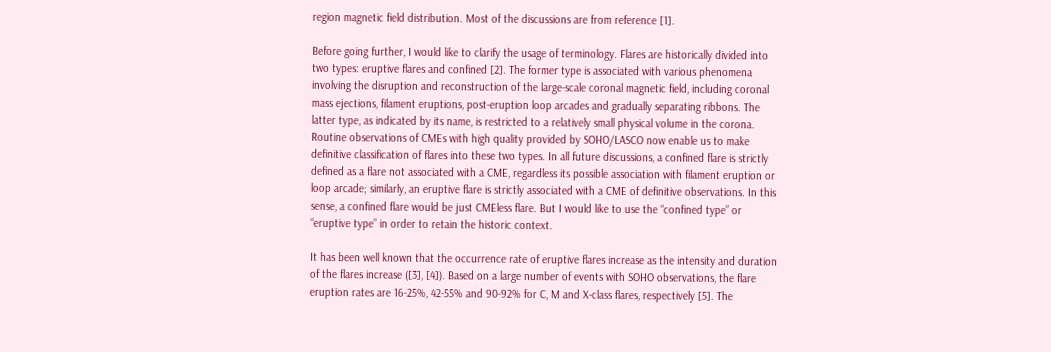region magnetic field distribution. Most of the discussions are from reference [1].

Before going further, I would like to clarify the usage of terminology. Flares are historically divided into two types: eruptive flares and confined [2]. The former type is associated with various phenomena involving the disruption and reconstruction of the large-scale coronal magnetic field, including coronal mass ejections, filament eruptions, post-eruption loop arcades and gradually separating ribbons. The latter type, as indicated by its name, is restricted to a relatively small physical volume in the corona. Routine observations of CMEs with high quality provided by SOHO/LASCO now enable us to make definitive classification of flares into these two types. In all future discussions, a confined flare is strictly defined as a flare not associated with a CME, regardless its possible association with filament eruption or loop arcade; similarly, an eruptive flare is strictly associated with a CME of definitive observations. In this sense, a confined flare would be just CMEless flare. But I would like to use the “confined type” or “eruptive type” in order to retain the historic context.

It has been well known that the occurrence rate of eruptive flares increase as the intensity and duration of the flares increase ([3], [4]). Based on a large number of events with SOHO observations, the flare eruption rates are 16-25%, 42-55% and 90-92% for C, M and X-class flares, respectively [5]. The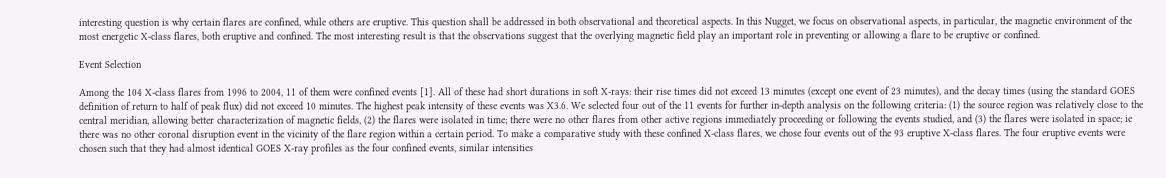interesting question is why certain flares are confined, while others are eruptive. This question shall be addressed in both observational and theoretical aspects. In this Nugget, we focus on observational aspects, in particular, the magnetic environment of the most energetic X-class flares, both eruptive and confined. The most interesting result is that the observations suggest that the overlying magnetic field play an important role in preventing or allowing a flare to be eruptive or confined.

Event Selection

Among the 104 X-class flares from 1996 to 2004, 11 of them were confined events [1]. All of these had short durations in soft X-rays: their rise times did not exceed 13 minutes (except one event of 23 minutes), and the decay times (using the standard GOES definition of return to half of peak flux) did not exceed 10 minutes. The highest peak intensity of these events was X3.6. We selected four out of the 11 events for further in-depth analysis on the following criteria: (1) the source region was relatively close to the central meridian, allowing better characterization of magnetic fields, (2) the flares were isolated in time; there were no other flares from other active regions immediately proceeding or following the events studied, and (3) the flares were isolated in space; ie there was no other coronal disruption event in the vicinity of the flare region within a certain period. To make a comparative study with these confined X-class flares, we chose four events out of the 93 eruptive X-class flares. The four eruptive events were chosen such that they had almost identical GOES X-ray profiles as the four confined events, similar intensities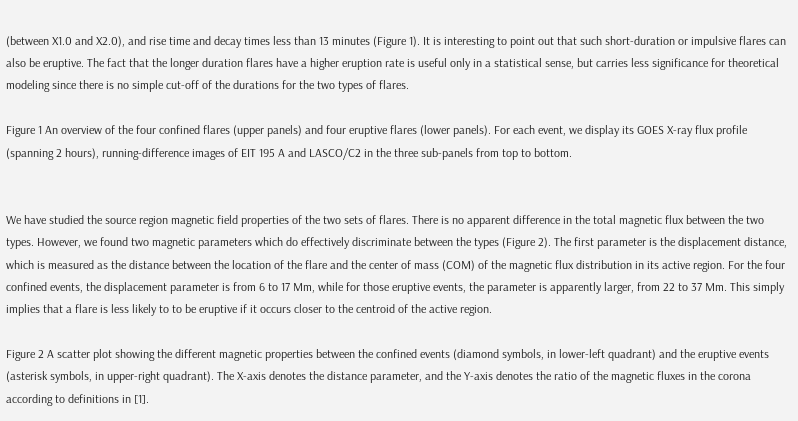(between X1.0 and X2.0), and rise time and decay times less than 13 minutes (Figure 1). It is interesting to point out that such short-duration or impulsive flares can also be eruptive. The fact that the longer duration flares have a higher eruption rate is useful only in a statistical sense, but carries less significance for theoretical modeling since there is no simple cut-off of the durations for the two types of flares.

Figure 1 An overview of the four confined flares (upper panels) and four eruptive flares (lower panels). For each event, we display its GOES X-ray flux profile (spanning 2 hours), running-difference images of EIT 195 A and LASCO/C2 in the three sub-panels from top to bottom.


We have studied the source region magnetic field properties of the two sets of flares. There is no apparent difference in the total magnetic flux between the two types. However, we found two magnetic parameters which do effectively discriminate between the types (Figure 2). The first parameter is the displacement distance, which is measured as the distance between the location of the flare and the center of mass (COM) of the magnetic flux distribution in its active region. For the four confined events, the displacement parameter is from 6 to 17 Mm, while for those eruptive events, the parameter is apparently larger, from 22 to 37 Mm. This simply implies that a flare is less likely to to be eruptive if it occurs closer to the centroid of the active region.

Figure 2 A scatter plot showing the different magnetic properties between the confined events (diamond symbols, in lower-left quadrant) and the eruptive events (asterisk symbols, in upper-right quadrant). The X-axis denotes the distance parameter, and the Y-axis denotes the ratio of the magnetic fluxes in the corona according to definitions in [1].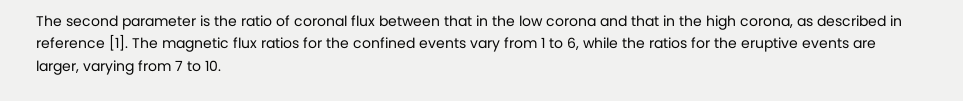The second parameter is the ratio of coronal flux between that in the low corona and that in the high corona, as described in reference [1]. The magnetic flux ratios for the confined events vary from 1 to 6, while the ratios for the eruptive events are larger, varying from 7 to 10.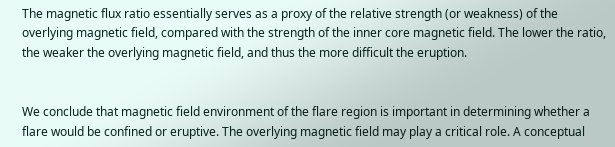The magnetic flux ratio essentially serves as a proxy of the relative strength (or weakness) of the overlying magnetic field, compared with the strength of the inner core magnetic field. The lower the ratio, the weaker the overlying magnetic field, and thus the more difficult the eruption.


We conclude that magnetic field environment of the flare region is important in determining whether a flare would be confined or eruptive. The overlying magnetic field may play a critical role. A conceptual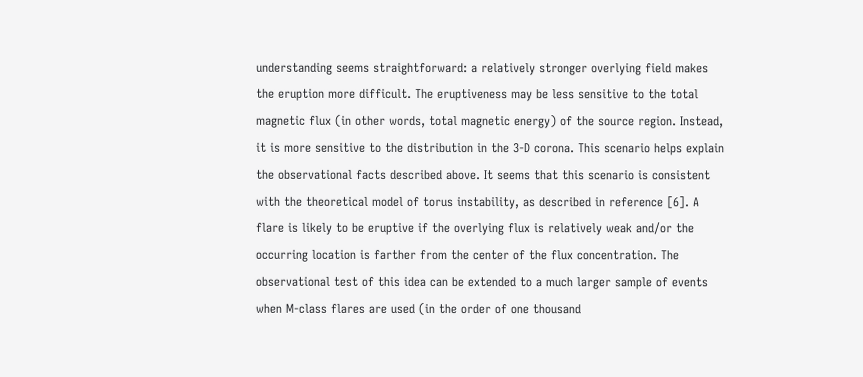understanding seems straightforward: a relatively stronger overlying field makes the eruption more difficult. The eruptiveness may be less sensitive to the total magnetic flux (in other words, total magnetic energy) of the source region. Instead, it is more sensitive to the distribution in the 3-D corona. This scenario helps explain the observational facts described above. It seems that this scenario is consistent with the theoretical model of torus instability, as described in reference [6]. A flare is likely to be eruptive if the overlying flux is relatively weak and/or the occurring location is farther from the center of the flux concentration. The observational test of this idea can be extended to a much larger sample of events when M-class flares are used (in the order of one thousand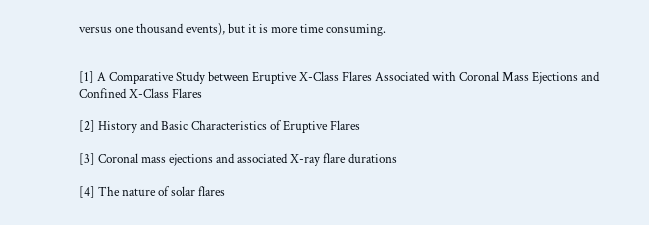versus one thousand events), but it is more time consuming.


[1] A Comparative Study between Eruptive X-Class Flares Associated with Coronal Mass Ejections and Confined X-Class Flares

[2] History and Basic Characteristics of Eruptive Flares

[3] Coronal mass ejections and associated X-ray flare durations

[4] The nature of solar flares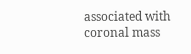associated with coronal mass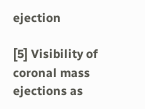ejection

[5] Visibility of coronal mass ejections as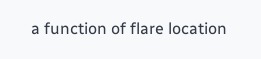a function of flare location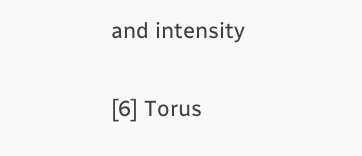and intensity

[6] Torus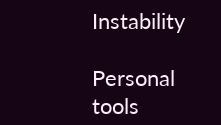Instability

Personal tools